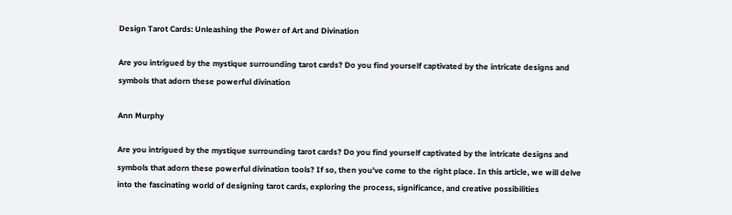Design Tarot Cards: Unleashing the Power of Art and Divination

Are you intrigued by the mystique surrounding tarot cards? Do you find yourself captivated by the intricate designs and symbols that adorn these powerful divination

Ann Murphy

Are you intrigued by the mystique surrounding tarot cards? Do you find yourself captivated by the intricate designs and symbols that adorn these powerful divination tools? If so, then you’ve come to the right place. In this article, we will delve into the fascinating world of designing tarot cards, exploring the process, significance, and creative possibilities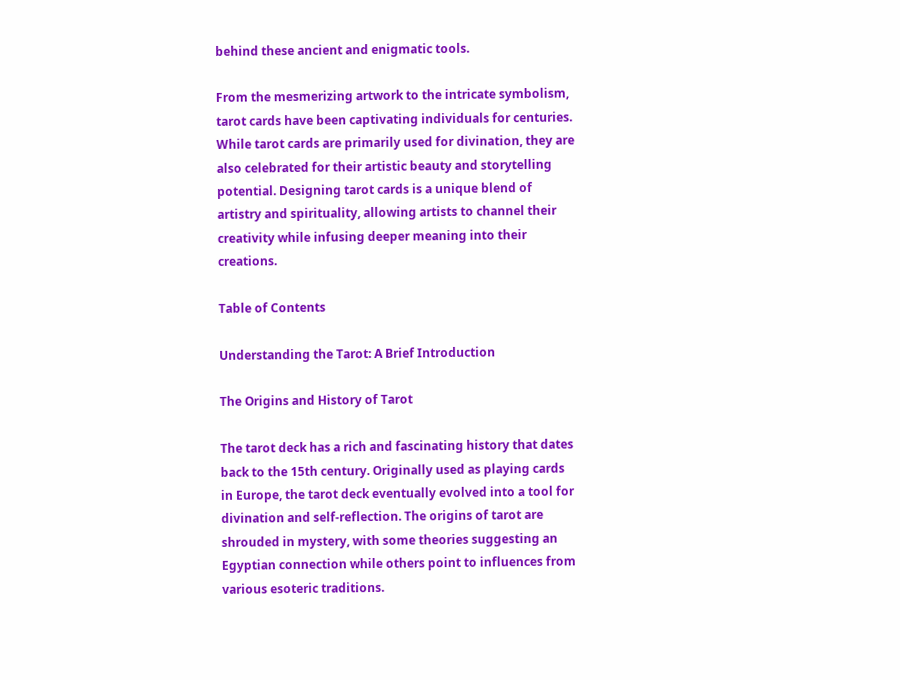behind these ancient and enigmatic tools.

From the mesmerizing artwork to the intricate symbolism, tarot cards have been captivating individuals for centuries. While tarot cards are primarily used for divination, they are also celebrated for their artistic beauty and storytelling potential. Designing tarot cards is a unique blend of artistry and spirituality, allowing artists to channel their creativity while infusing deeper meaning into their creations.

Table of Contents

Understanding the Tarot: A Brief Introduction

The Origins and History of Tarot

The tarot deck has a rich and fascinating history that dates back to the 15th century. Originally used as playing cards in Europe, the tarot deck eventually evolved into a tool for divination and self-reflection. The origins of tarot are shrouded in mystery, with some theories suggesting an Egyptian connection while others point to influences from various esoteric traditions.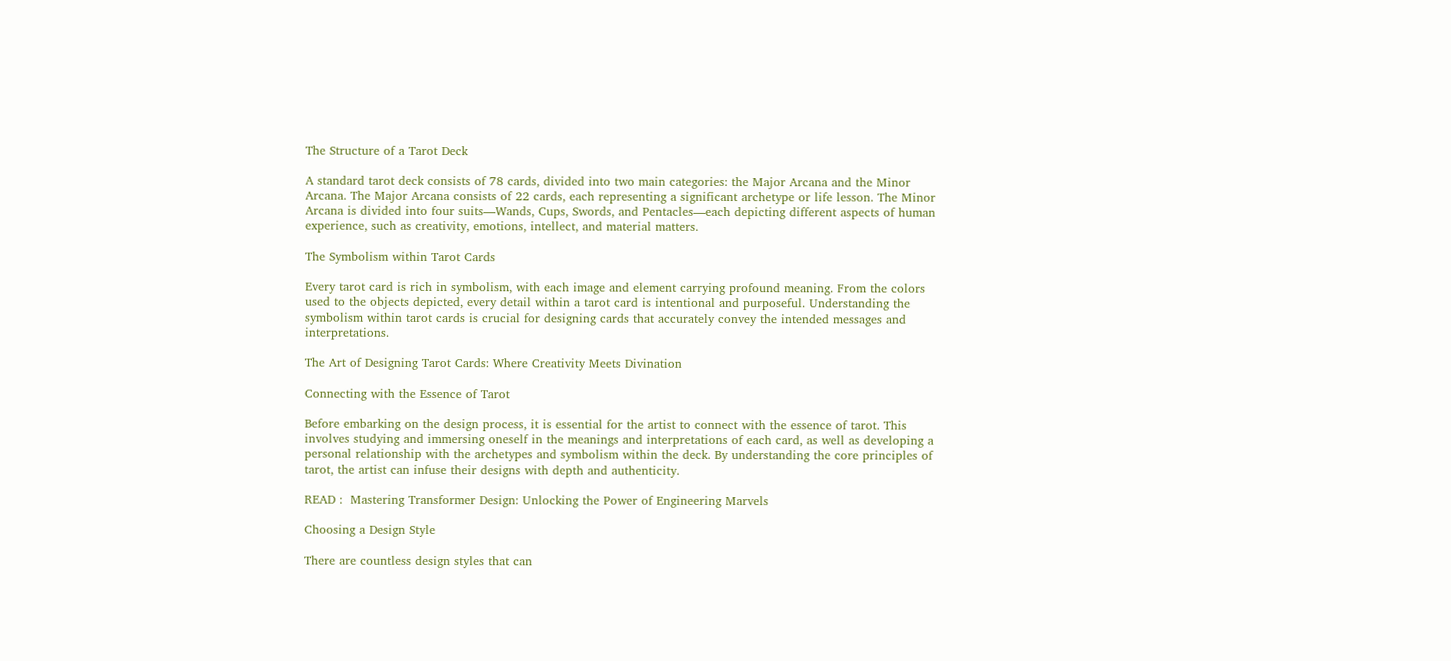The Structure of a Tarot Deck

A standard tarot deck consists of 78 cards, divided into two main categories: the Major Arcana and the Minor Arcana. The Major Arcana consists of 22 cards, each representing a significant archetype or life lesson. The Minor Arcana is divided into four suits—Wands, Cups, Swords, and Pentacles—each depicting different aspects of human experience, such as creativity, emotions, intellect, and material matters.

The Symbolism within Tarot Cards

Every tarot card is rich in symbolism, with each image and element carrying profound meaning. From the colors used to the objects depicted, every detail within a tarot card is intentional and purposeful. Understanding the symbolism within tarot cards is crucial for designing cards that accurately convey the intended messages and interpretations.

The Art of Designing Tarot Cards: Where Creativity Meets Divination

Connecting with the Essence of Tarot

Before embarking on the design process, it is essential for the artist to connect with the essence of tarot. This involves studying and immersing oneself in the meanings and interpretations of each card, as well as developing a personal relationship with the archetypes and symbolism within the deck. By understanding the core principles of tarot, the artist can infuse their designs with depth and authenticity.

READ :  Mastering Transformer Design: Unlocking the Power of Engineering Marvels

Choosing a Design Style

There are countless design styles that can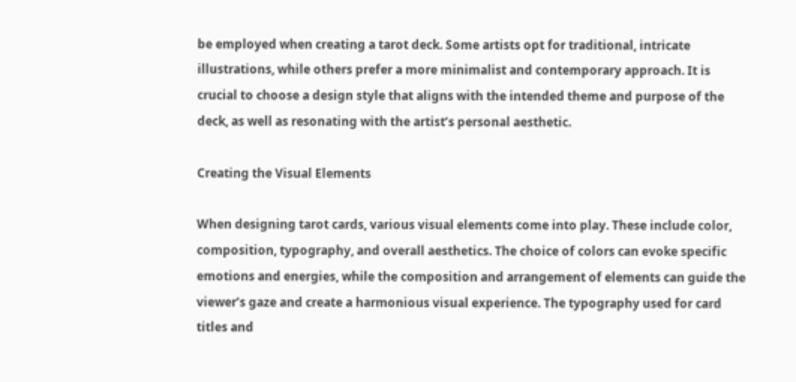be employed when creating a tarot deck. Some artists opt for traditional, intricate illustrations, while others prefer a more minimalist and contemporary approach. It is crucial to choose a design style that aligns with the intended theme and purpose of the deck, as well as resonating with the artist’s personal aesthetic.

Creating the Visual Elements

When designing tarot cards, various visual elements come into play. These include color, composition, typography, and overall aesthetics. The choice of colors can evoke specific emotions and energies, while the composition and arrangement of elements can guide the viewer’s gaze and create a harmonious visual experience. The typography used for card titles and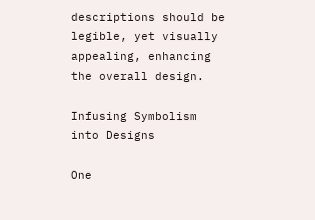descriptions should be legible, yet visually appealing, enhancing the overall design.

Infusing Symbolism into Designs

One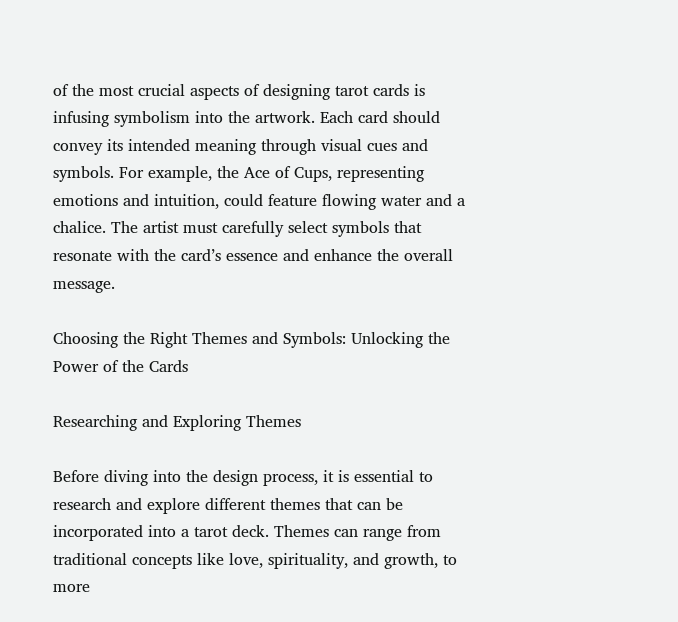of the most crucial aspects of designing tarot cards is infusing symbolism into the artwork. Each card should convey its intended meaning through visual cues and symbols. For example, the Ace of Cups, representing emotions and intuition, could feature flowing water and a chalice. The artist must carefully select symbols that resonate with the card’s essence and enhance the overall message.

Choosing the Right Themes and Symbols: Unlocking the Power of the Cards

Researching and Exploring Themes

Before diving into the design process, it is essential to research and explore different themes that can be incorporated into a tarot deck. Themes can range from traditional concepts like love, spirituality, and growth, to more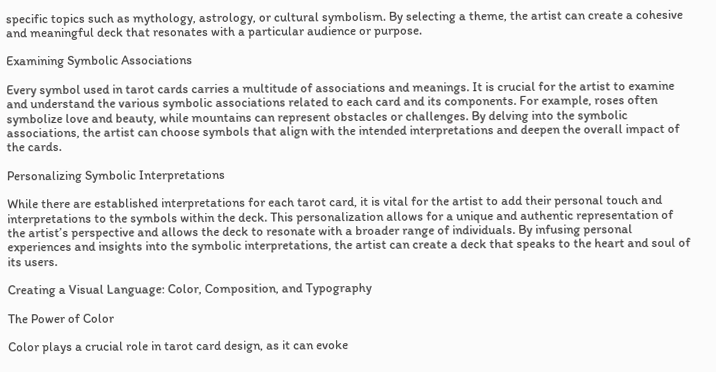specific topics such as mythology, astrology, or cultural symbolism. By selecting a theme, the artist can create a cohesive and meaningful deck that resonates with a particular audience or purpose.

Examining Symbolic Associations

Every symbol used in tarot cards carries a multitude of associations and meanings. It is crucial for the artist to examine and understand the various symbolic associations related to each card and its components. For example, roses often symbolize love and beauty, while mountains can represent obstacles or challenges. By delving into the symbolic associations, the artist can choose symbols that align with the intended interpretations and deepen the overall impact of the cards.

Personalizing Symbolic Interpretations

While there are established interpretations for each tarot card, it is vital for the artist to add their personal touch and interpretations to the symbols within the deck. This personalization allows for a unique and authentic representation of the artist’s perspective and allows the deck to resonate with a broader range of individuals. By infusing personal experiences and insights into the symbolic interpretations, the artist can create a deck that speaks to the heart and soul of its users.

Creating a Visual Language: Color, Composition, and Typography

The Power of Color

Color plays a crucial role in tarot card design, as it can evoke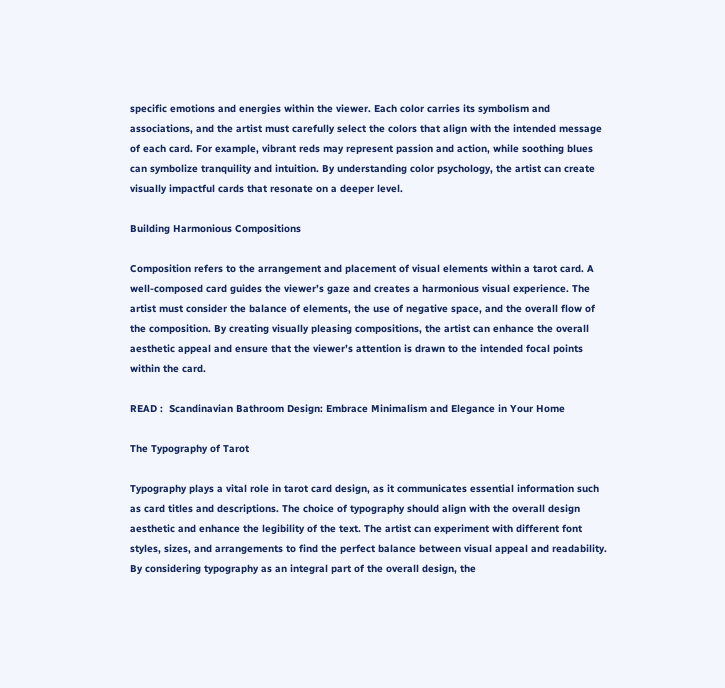specific emotions and energies within the viewer. Each color carries its symbolism and associations, and the artist must carefully select the colors that align with the intended message of each card. For example, vibrant reds may represent passion and action, while soothing blues can symbolize tranquility and intuition. By understanding color psychology, the artist can create visually impactful cards that resonate on a deeper level.

Building Harmonious Compositions

Composition refers to the arrangement and placement of visual elements within a tarot card. A well-composed card guides the viewer’s gaze and creates a harmonious visual experience. The artist must consider the balance of elements, the use of negative space, and the overall flow of the composition. By creating visually pleasing compositions, the artist can enhance the overall aesthetic appeal and ensure that the viewer’s attention is drawn to the intended focal points within the card.

READ :  Scandinavian Bathroom Design: Embrace Minimalism and Elegance in Your Home

The Typography of Tarot

Typography plays a vital role in tarot card design, as it communicates essential information such as card titles and descriptions. The choice of typography should align with the overall design aesthetic and enhance the legibility of the text. The artist can experiment with different font styles, sizes, and arrangements to find the perfect balance between visual appeal and readability. By considering typography as an integral part of the overall design, the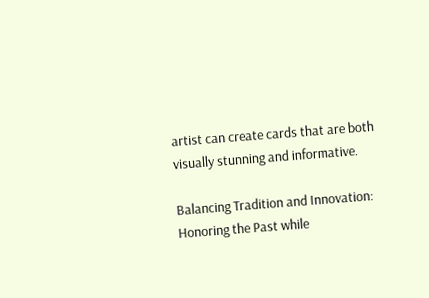artist can create cards that are both visually stunning and informative.

Balancing Tradition and Innovation: Honoring the Past while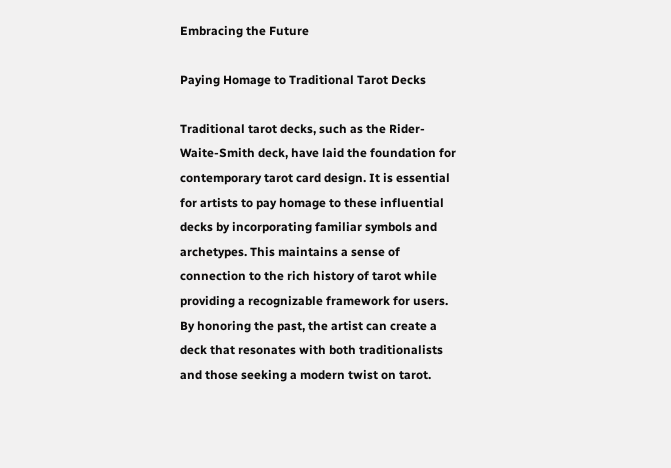Embracing the Future

Paying Homage to Traditional Tarot Decks

Traditional tarot decks, such as the Rider-Waite-Smith deck, have laid the foundation for contemporary tarot card design. It is essential for artists to pay homage to these influential decks by incorporating familiar symbols and archetypes. This maintains a sense of connection to the rich history of tarot while providing a recognizable framework for users. By honoring the past, the artist can create a deck that resonates with both traditionalists and those seeking a modern twist on tarot.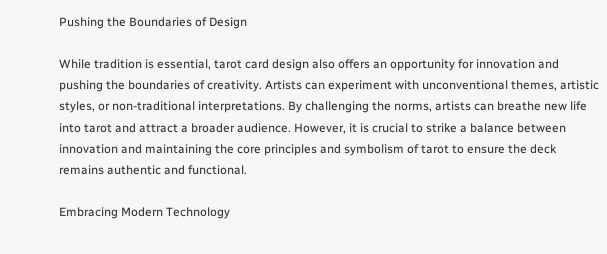Pushing the Boundaries of Design

While tradition is essential, tarot card design also offers an opportunity for innovation and pushing the boundaries of creativity. Artists can experiment with unconventional themes, artistic styles, or non-traditional interpretations. By challenging the norms, artists can breathe new life into tarot and attract a broader audience. However, it is crucial to strike a balance between innovation and maintaining the core principles and symbolism of tarot to ensure the deck remains authentic and functional.

Embracing Modern Technology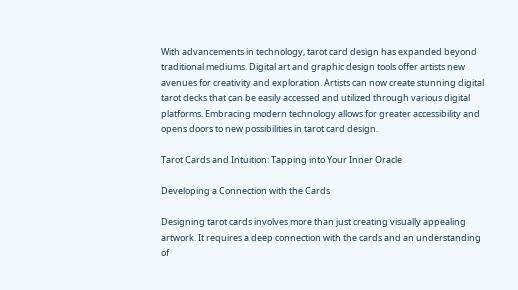With advancements in technology, tarot card design has expanded beyond traditional mediums. Digital art and graphic design tools offer artists new avenues for creativity and exploration. Artists can now create stunning digital tarot decks that can be easily accessed and utilized through various digital platforms. Embracing modern technology allows for greater accessibility and opens doors to new possibilities in tarot card design.

Tarot Cards and Intuition: Tapping into Your Inner Oracle

Developing a Connection with the Cards

Designing tarot cards involves more than just creating visually appealing artwork. It requires a deep connection with the cards and an understanding of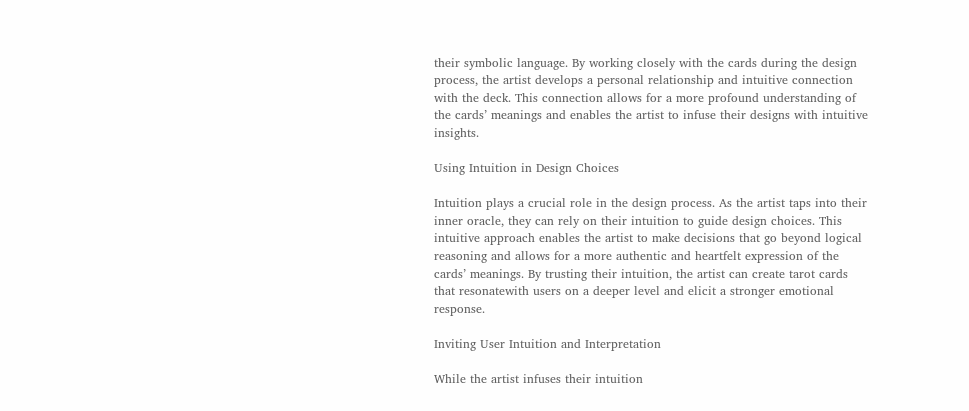their symbolic language. By working closely with the cards during the design process, the artist develops a personal relationship and intuitive connection with the deck. This connection allows for a more profound understanding of the cards’ meanings and enables the artist to infuse their designs with intuitive insights.

Using Intuition in Design Choices

Intuition plays a crucial role in the design process. As the artist taps into their inner oracle, they can rely on their intuition to guide design choices. This intuitive approach enables the artist to make decisions that go beyond logical reasoning and allows for a more authentic and heartfelt expression of the cards’ meanings. By trusting their intuition, the artist can create tarot cards that resonatewith users on a deeper level and elicit a stronger emotional response.

Inviting User Intuition and Interpretation

While the artist infuses their intuition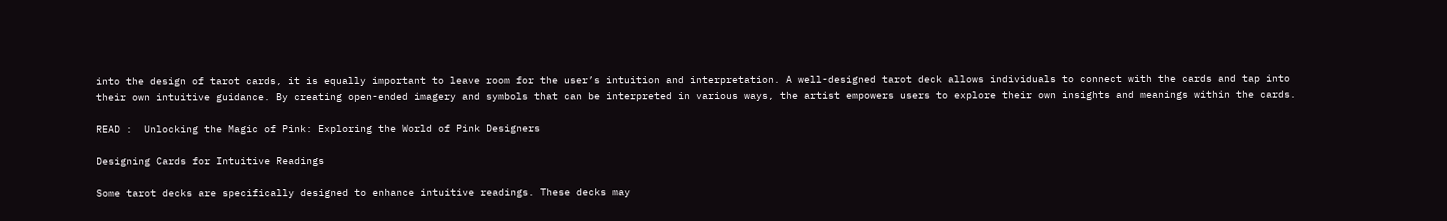into the design of tarot cards, it is equally important to leave room for the user’s intuition and interpretation. A well-designed tarot deck allows individuals to connect with the cards and tap into their own intuitive guidance. By creating open-ended imagery and symbols that can be interpreted in various ways, the artist empowers users to explore their own insights and meanings within the cards.

READ :  Unlocking the Magic of Pink: Exploring the World of Pink Designers

Designing Cards for Intuitive Readings

Some tarot decks are specifically designed to enhance intuitive readings. These decks may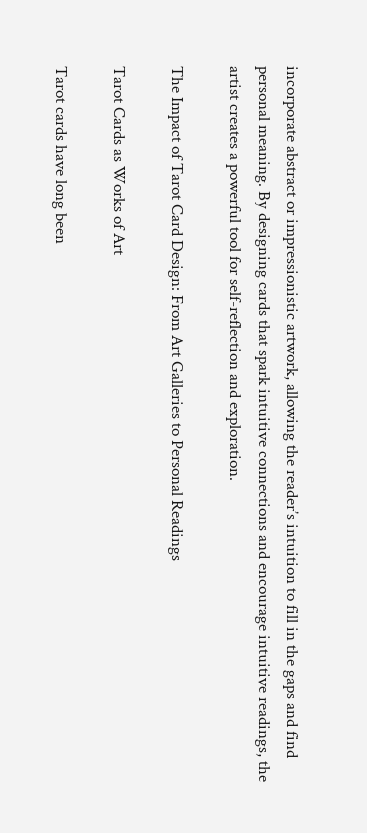incorporate abstract or impressionistic artwork, allowing the reader’s intuition to fill in the gaps and find personal meaning. By designing cards that spark intuitive connections and encourage intuitive readings, the artist creates a powerful tool for self-reflection and exploration.

The Impact of Tarot Card Design: From Art Galleries to Personal Readings

Tarot Cards as Works of Art

Tarot cards have long been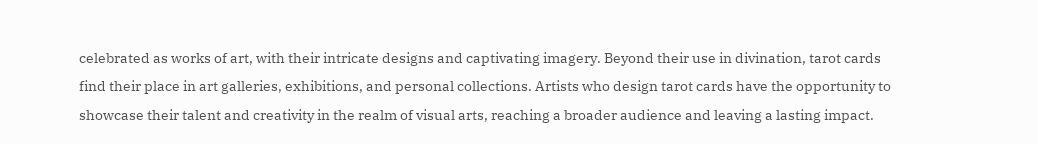celebrated as works of art, with their intricate designs and captivating imagery. Beyond their use in divination, tarot cards find their place in art galleries, exhibitions, and personal collections. Artists who design tarot cards have the opportunity to showcase their talent and creativity in the realm of visual arts, reaching a broader audience and leaving a lasting impact.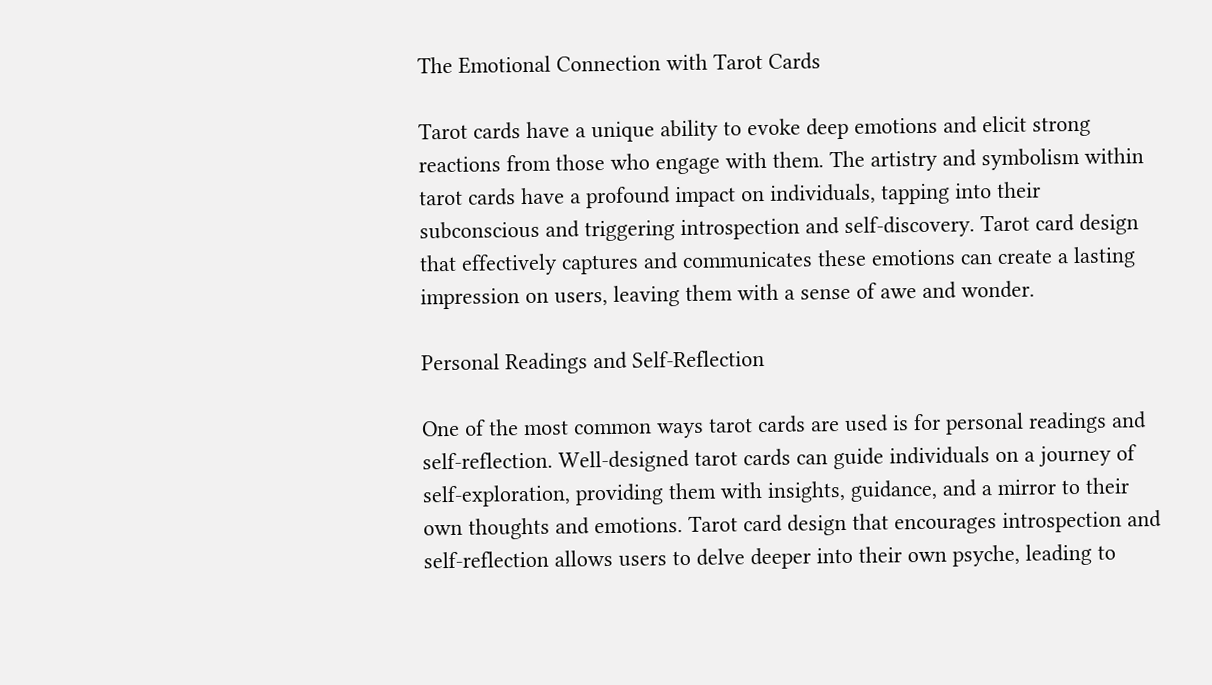The Emotional Connection with Tarot Cards

Tarot cards have a unique ability to evoke deep emotions and elicit strong reactions from those who engage with them. The artistry and symbolism within tarot cards have a profound impact on individuals, tapping into their subconscious and triggering introspection and self-discovery. Tarot card design that effectively captures and communicates these emotions can create a lasting impression on users, leaving them with a sense of awe and wonder.

Personal Readings and Self-Reflection

One of the most common ways tarot cards are used is for personal readings and self-reflection. Well-designed tarot cards can guide individuals on a journey of self-exploration, providing them with insights, guidance, and a mirror to their own thoughts and emotions. Tarot card design that encourages introspection and self-reflection allows users to delve deeper into their own psyche, leading to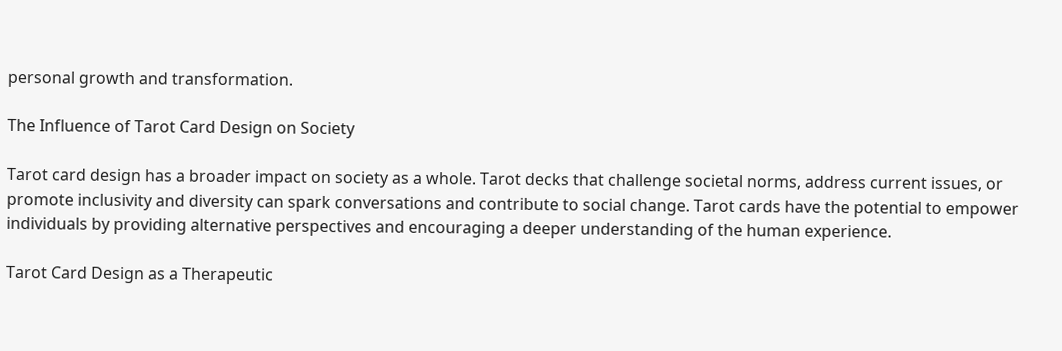personal growth and transformation.

The Influence of Tarot Card Design on Society

Tarot card design has a broader impact on society as a whole. Tarot decks that challenge societal norms, address current issues, or promote inclusivity and diversity can spark conversations and contribute to social change. Tarot cards have the potential to empower individuals by providing alternative perspectives and encouraging a deeper understanding of the human experience.

Tarot Card Design as a Therapeutic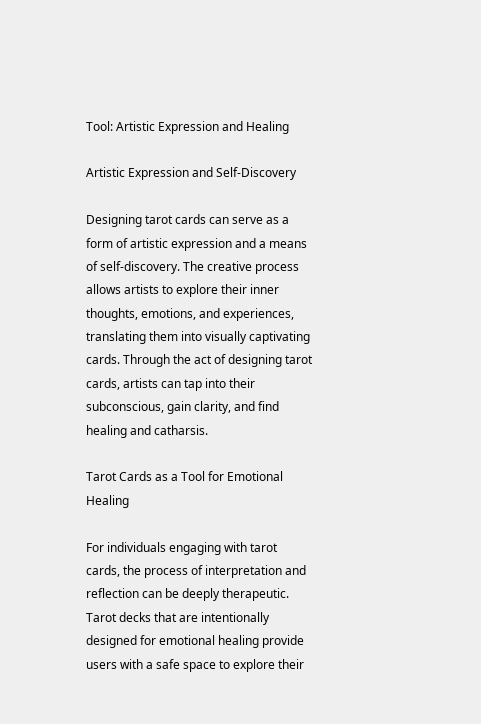Tool: Artistic Expression and Healing

Artistic Expression and Self-Discovery

Designing tarot cards can serve as a form of artistic expression and a means of self-discovery. The creative process allows artists to explore their inner thoughts, emotions, and experiences, translating them into visually captivating cards. Through the act of designing tarot cards, artists can tap into their subconscious, gain clarity, and find healing and catharsis.

Tarot Cards as a Tool for Emotional Healing

For individuals engaging with tarot cards, the process of interpretation and reflection can be deeply therapeutic. Tarot decks that are intentionally designed for emotional healing provide users with a safe space to explore their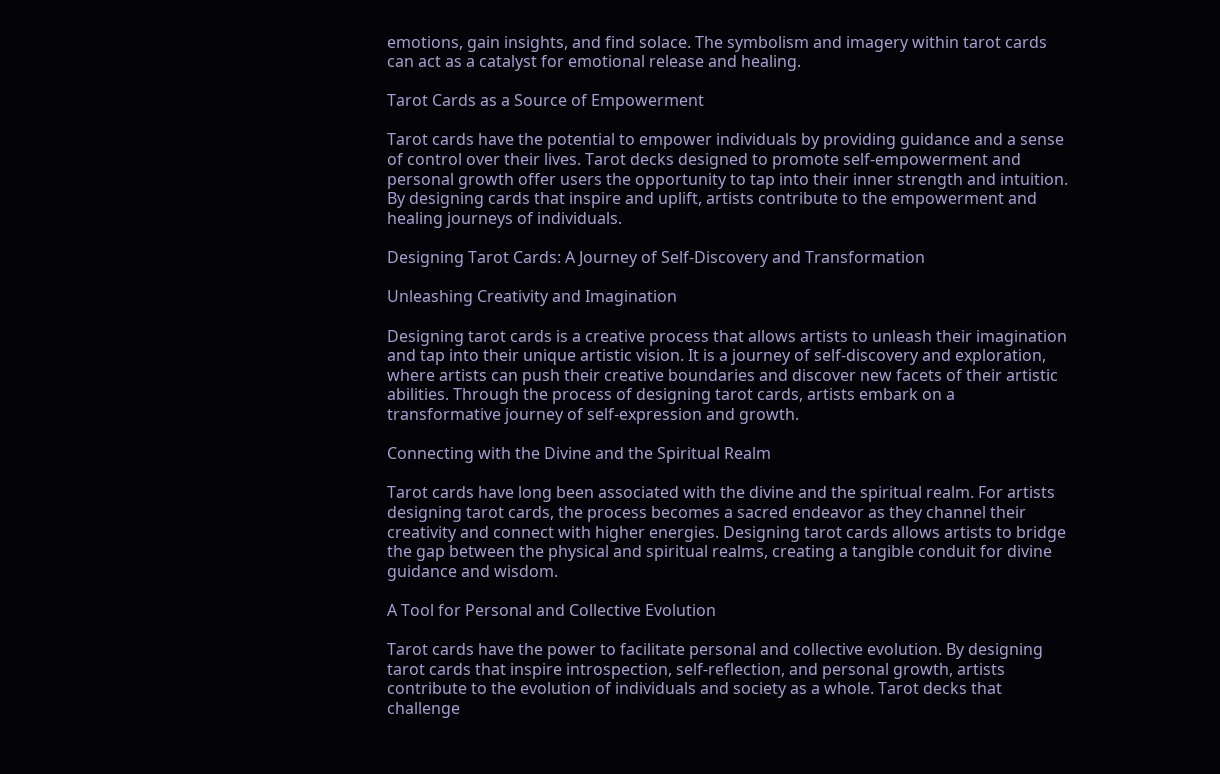emotions, gain insights, and find solace. The symbolism and imagery within tarot cards can act as a catalyst for emotional release and healing.

Tarot Cards as a Source of Empowerment

Tarot cards have the potential to empower individuals by providing guidance and a sense of control over their lives. Tarot decks designed to promote self-empowerment and personal growth offer users the opportunity to tap into their inner strength and intuition. By designing cards that inspire and uplift, artists contribute to the empowerment and healing journeys of individuals.

Designing Tarot Cards: A Journey of Self-Discovery and Transformation

Unleashing Creativity and Imagination

Designing tarot cards is a creative process that allows artists to unleash their imagination and tap into their unique artistic vision. It is a journey of self-discovery and exploration, where artists can push their creative boundaries and discover new facets of their artistic abilities. Through the process of designing tarot cards, artists embark on a transformative journey of self-expression and growth.

Connecting with the Divine and the Spiritual Realm

Tarot cards have long been associated with the divine and the spiritual realm. For artists designing tarot cards, the process becomes a sacred endeavor as they channel their creativity and connect with higher energies. Designing tarot cards allows artists to bridge the gap between the physical and spiritual realms, creating a tangible conduit for divine guidance and wisdom.

A Tool for Personal and Collective Evolution

Tarot cards have the power to facilitate personal and collective evolution. By designing tarot cards that inspire introspection, self-reflection, and personal growth, artists contribute to the evolution of individuals and society as a whole. Tarot decks that challenge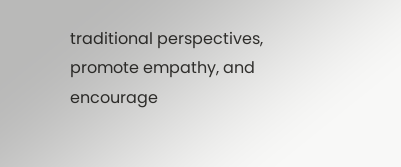traditional perspectives, promote empathy, and encourage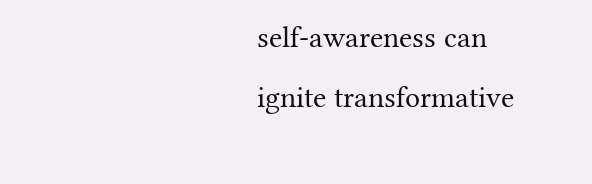self-awareness can ignite transformative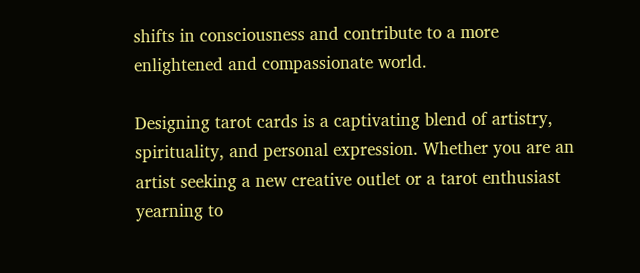shifts in consciousness and contribute to a more enlightened and compassionate world.

Designing tarot cards is a captivating blend of artistry, spirituality, and personal expression. Whether you are an artist seeking a new creative outlet or a tarot enthusiast yearning to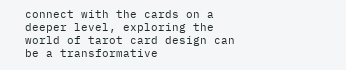connect with the cards on a deeper level, exploring the world of tarot card design can be a transformative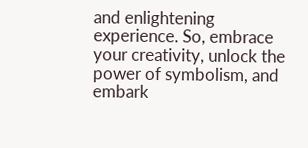and enlightening experience. So, embrace your creativity, unlock the power of symbolism, and embark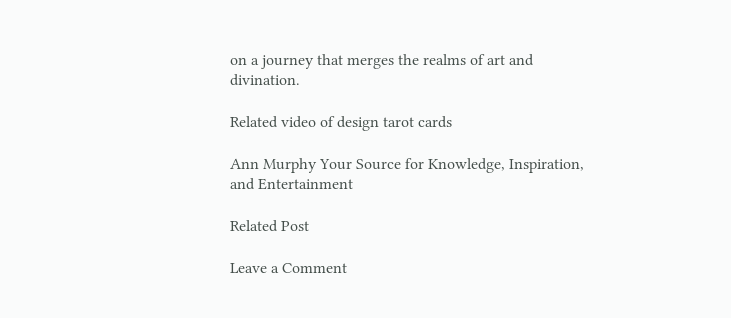on a journey that merges the realms of art and divination.

Related video of design tarot cards

Ann Murphy Your Source for Knowledge, Inspiration, and Entertainment

Related Post

Leave a Comment